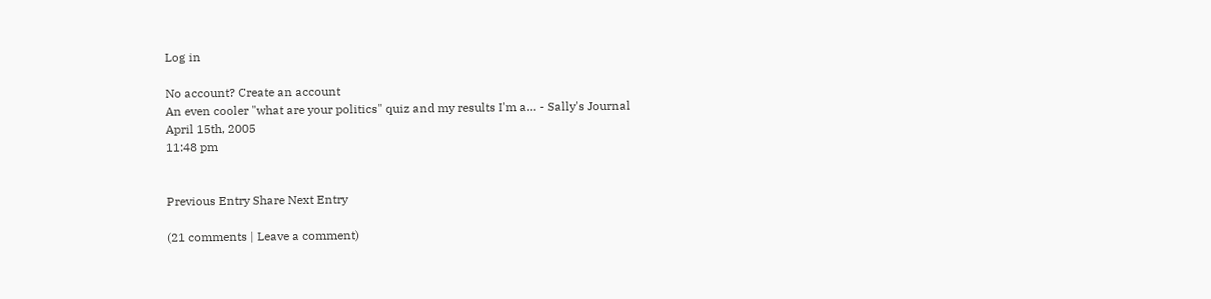Log in

No account? Create an account
An even cooler "what are your politics" quiz and my results I'm a… - Sally's Journal
April 15th, 2005
11:48 pm


Previous Entry Share Next Entry

(21 comments | Leave a comment)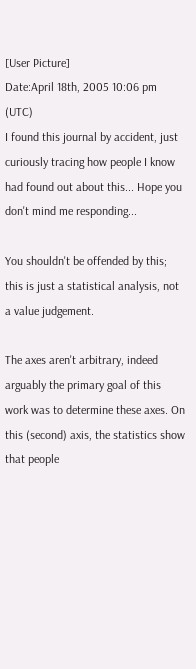[User Picture]
Date:April 18th, 2005 10:06 pm (UTC)
I found this journal by accident, just curiously tracing how people I know had found out about this... Hope you don't mind me responding...

You shouldn't be offended by this; this is just a statistical analysis, not a value judgement.

The axes aren't arbitrary, indeed arguably the primary goal of this work was to determine these axes. On this (second) axis, the statistics show that people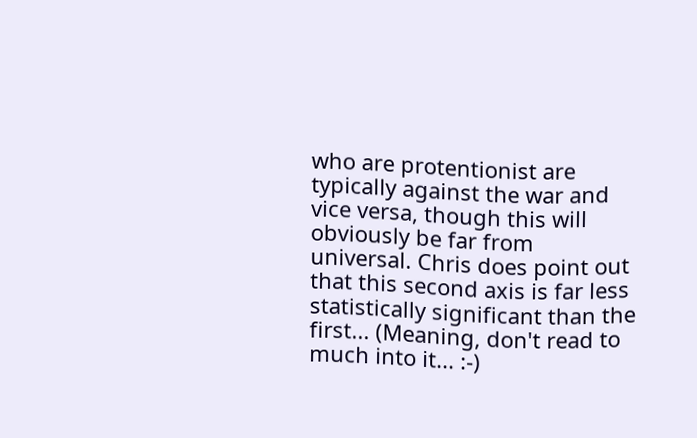who are protentionist are typically against the war and vice versa, though this will obviously be far from universal. Chris does point out that this second axis is far less statistically significant than the first... (Meaning, don't read to much into it... :-)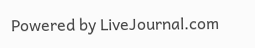Powered by LiveJournal.com